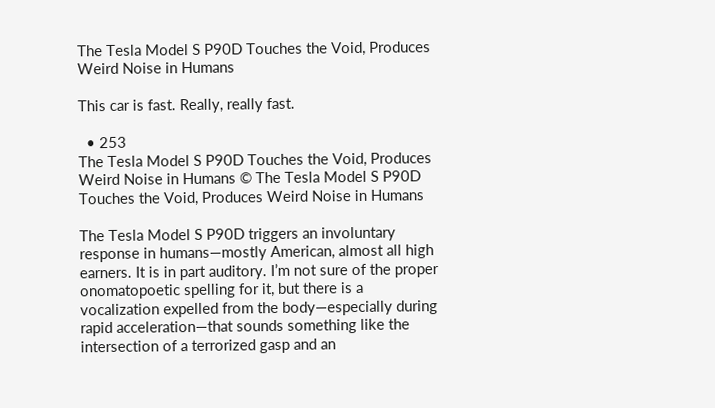The Tesla Model S P90D Touches the Void, Produces Weird Noise in Humans

This car is fast. Really, really fast.

  • 253
The Tesla Model S P90D Touches the Void, Produces Weird Noise in Humans © The Tesla Model S P90D Touches the Void, Produces Weird Noise in Humans

The Tesla Model S P90D triggers an involuntary response in humans—mostly American, almost all high earners. It is in part auditory. I’m not sure of the proper onomatopoetic spelling for it, but there is a vocalization expelled from the body—especially during rapid acceleration—that sounds something like the intersection of a terrorized gasp and an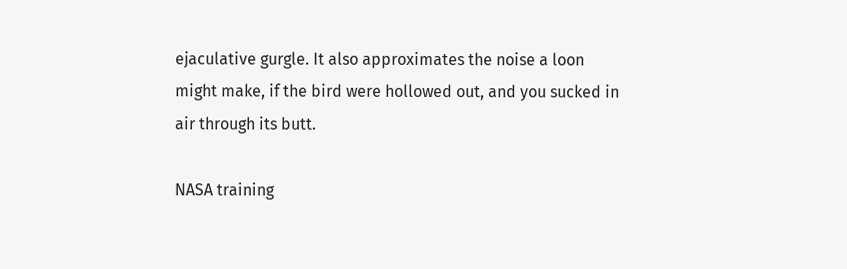ejaculative gurgle. It also approximates the noise a loon might make, if the bird were hollowed out, and you sucked in air through its butt.

NASA training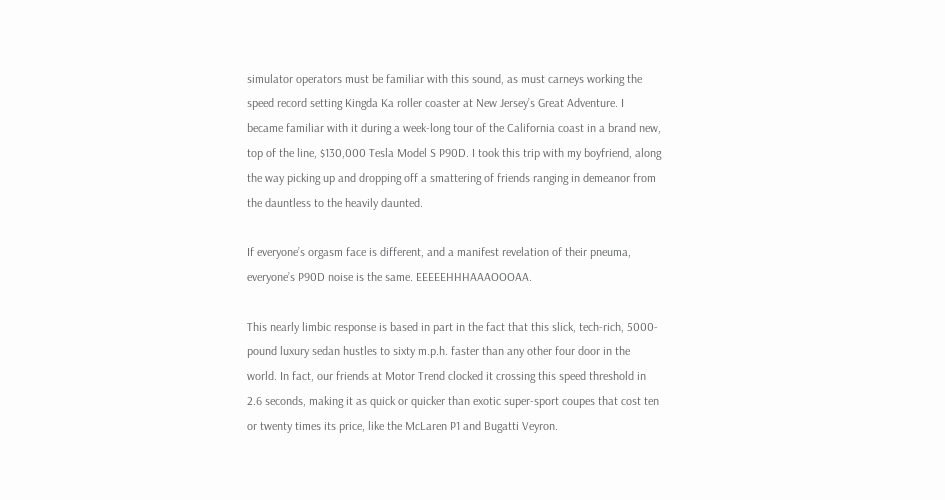simulator operators must be familiar with this sound, as must carneys working the speed record setting Kingda Ka roller coaster at New Jersey’s Great Adventure. I became familiar with it during a week-long tour of the California coast in a brand new, top of the line, $130,000 Tesla Model S P90D. I took this trip with my boyfriend, along the way picking up and dropping off a smattering of friends ranging in demeanor from the dauntless to the heavily daunted.

If everyone’s orgasm face is different, and a manifest revelation of their pneuma, everyone’s P90D noise is the same. EEEEEHHHAAAOOOAA.

This nearly limbic response is based in part in the fact that this slick, tech-rich, 5000-pound luxury sedan hustles to sixty m.p.h. faster than any other four door in the world. In fact, our friends at Motor Trend clocked it crossing this speed threshold in 2.6 seconds, making it as quick or quicker than exotic super-sport coupes that cost ten or twenty times its price, like the McLaren P1 and Bugatti Veyron.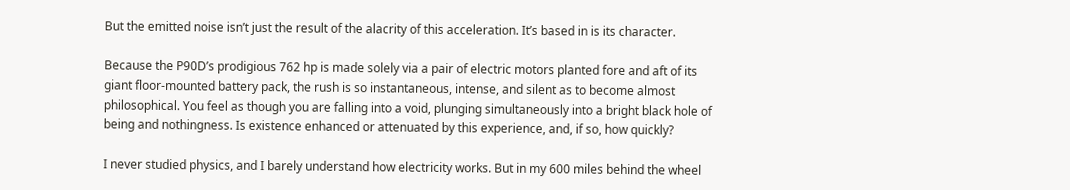But the emitted noise isn’t just the result of the alacrity of this acceleration. It’s based in is its character.

Because the P90D’s prodigious 762 hp is made solely via a pair of electric motors planted fore and aft of its giant floor-mounted battery pack, the rush is so instantaneous, intense, and silent as to become almost philosophical. You feel as though you are falling into a void, plunging simultaneously into a bright black hole of being and nothingness. Is existence enhanced or attenuated by this experience, and, if so, how quickly?

I never studied physics, and I barely understand how electricity works. But in my 600 miles behind the wheel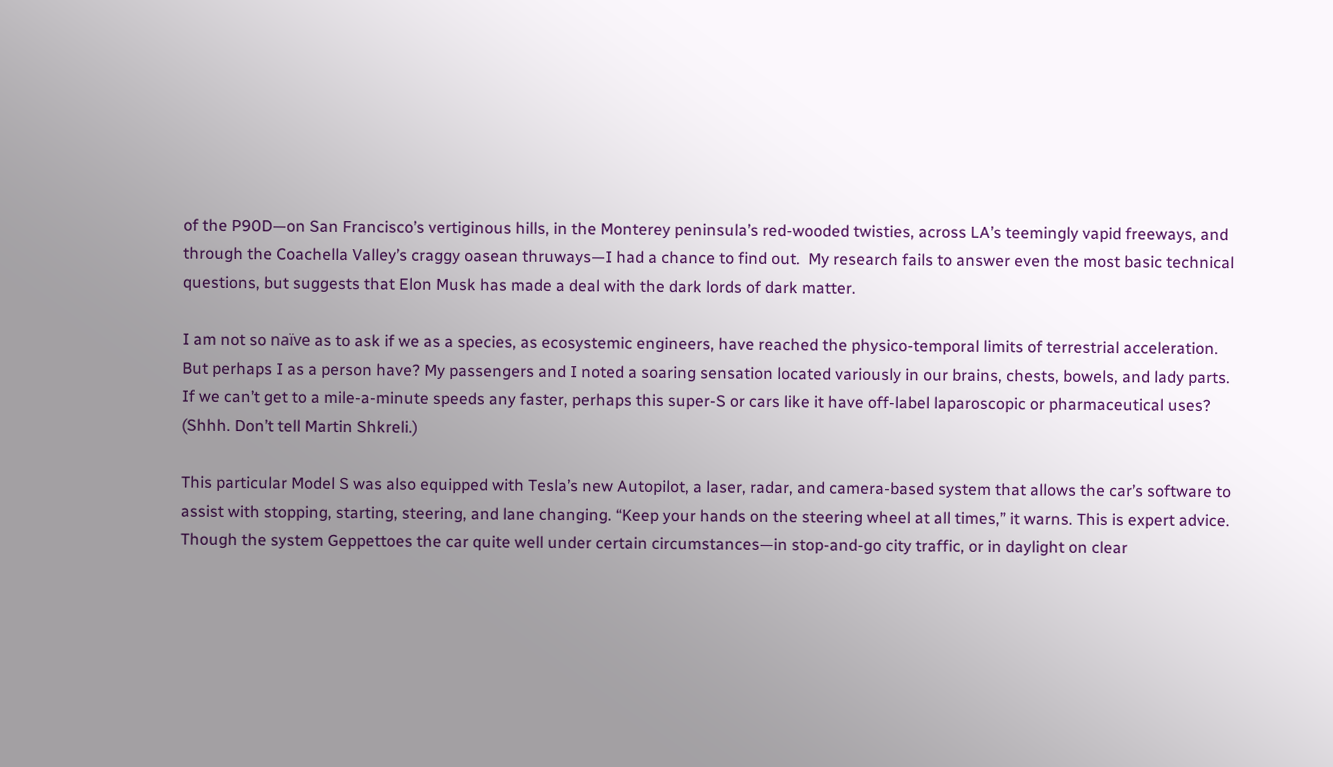of the P90D—on San Francisco’s vertiginous hills, in the Monterey peninsula’s red-wooded twisties, across LA’s teemingly vapid freeways, and through the Coachella Valley’s craggy oasean thruways—I had a chance to find out.  My research fails to answer even the most basic technical questions, but suggests that Elon Musk has made a deal with the dark lords of dark matter.

I am not so naïve as to ask if we as a species, as ecosystemic engineers, have reached the physico-temporal limits of terrestrial acceleration. But perhaps I as a person have? My passengers and I noted a soaring sensation located variously in our brains, chests, bowels, and lady parts. If we can’t get to a mile-a-minute speeds any faster, perhaps this super-S or cars like it have off-label laparoscopic or pharmaceutical uses? (Shhh. Don’t tell Martin Shkreli.)

This particular Model S was also equipped with Tesla’s new Autopilot, a laser, radar, and camera-based system that allows the car’s software to assist with stopping, starting, steering, and lane changing. “Keep your hands on the steering wheel at all times,” it warns. This is expert advice. Though the system Geppettoes the car quite well under certain circumstances—in stop-and-go city traffic, or in daylight on clear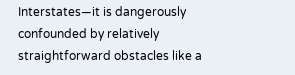Interstates—it is dangerously confounded by relatively straightforward obstacles like a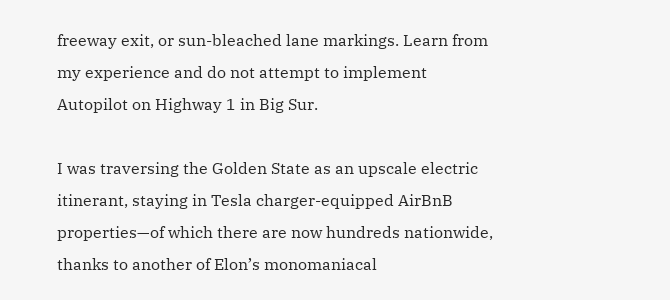freeway exit, or sun-bleached lane markings. Learn from my experience and do not attempt to implement Autopilot on Highway 1 in Big Sur.

I was traversing the Golden State as an upscale electric itinerant, staying in Tesla charger-equipped AirBnB properties—of which there are now hundreds nationwide, thanks to another of Elon’s monomaniacal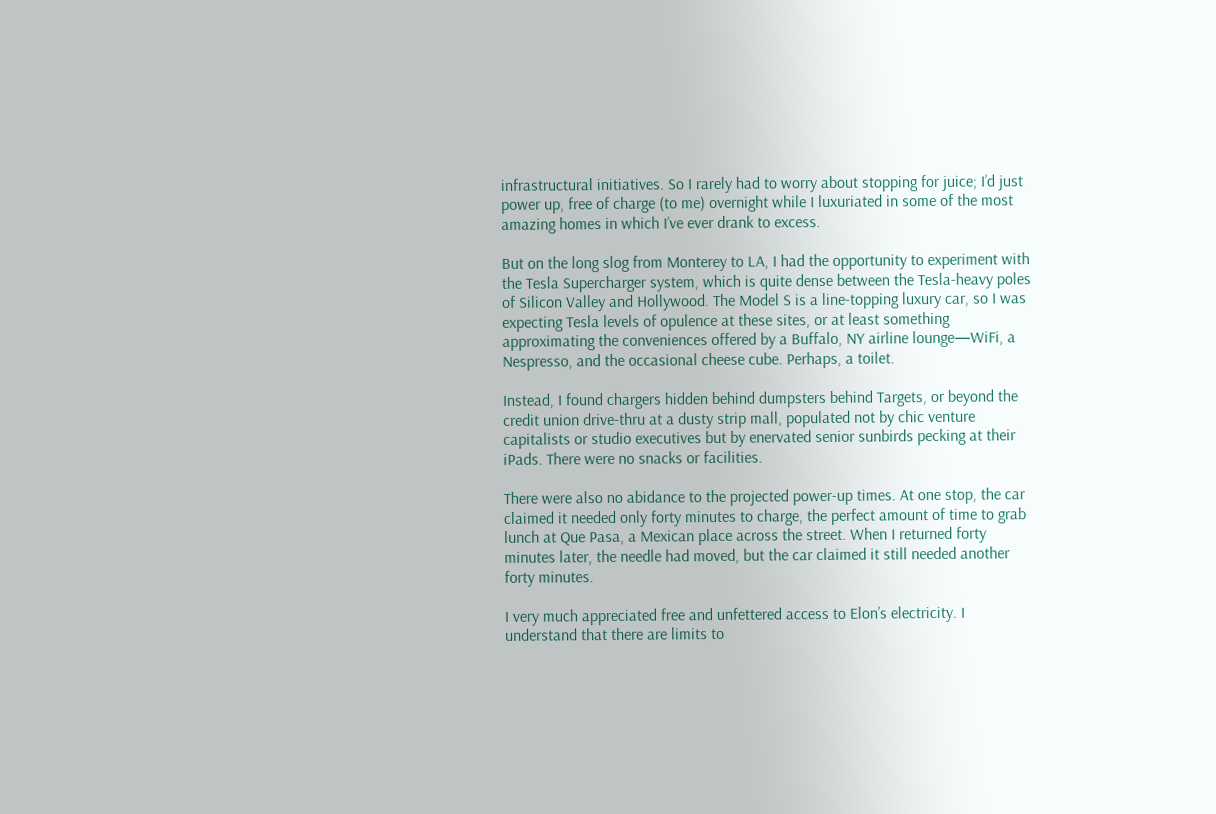infrastructural initiatives. So I rarely had to worry about stopping for juice; I’d just power up, free of charge (to me) overnight while I luxuriated in some of the most amazing homes in which I’ve ever drank to excess.

But on the long slog from Monterey to LA, I had the opportunity to experiment with the Tesla Supercharger system, which is quite dense between the Tesla-heavy poles of Silicon Valley and Hollywood. The Model S is a line-topping luxury car, so I was expecting Tesla levels of opulence at these sites, or at least something approximating the conveniences offered by a Buffalo, NY airline lounge—WiFi, a Nespresso, and the occasional cheese cube. Perhaps, a toilet.

Instead, I found chargers hidden behind dumpsters behind Targets, or beyond the credit union drive-thru at a dusty strip mall, populated not by chic venture capitalists or studio executives but by enervated senior sunbirds pecking at their iPads. There were no snacks or facilities.

There were also no abidance to the projected power-up times. At one stop, the car claimed it needed only forty minutes to charge, the perfect amount of time to grab lunch at Que Pasa, a Mexican place across the street. When I returned forty minutes later, the needle had moved, but the car claimed it still needed another forty minutes.

I very much appreciated free and unfettered access to Elon’s electricity. I understand that there are limits to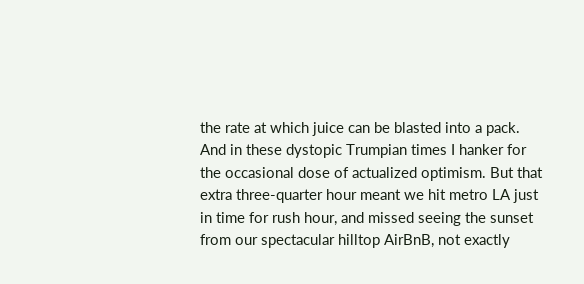the rate at which juice can be blasted into a pack. And in these dystopic Trumpian times I hanker for the occasional dose of actualized optimism. But that extra three-quarter hour meant we hit metro LA just in time for rush hour, and missed seeing the sunset from our spectacular hilltop AirBnB, not exactly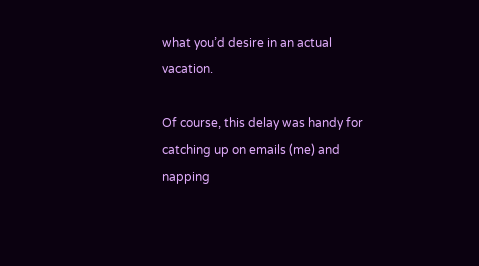what you’d desire in an actual vacation.

Of course, this delay was handy for catching up on emails (me) and napping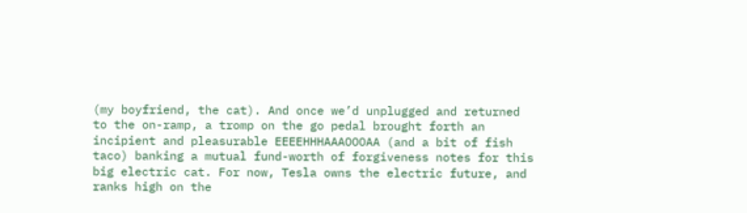(my boyfriend, the cat). And once we’d unplugged and returned to the on-ramp, a tromp on the go pedal brought forth an incipient and pleasurable EEEEHHHAAAOOOAA (and a bit of fish taco) banking a mutual fund-worth of forgiveness notes for this big electric cat. For now, Tesla owns the electric future, and ranks high on the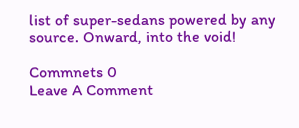list of super-sedans powered by any source. Onward, into the void!

Commnets 0
Leave A Comment